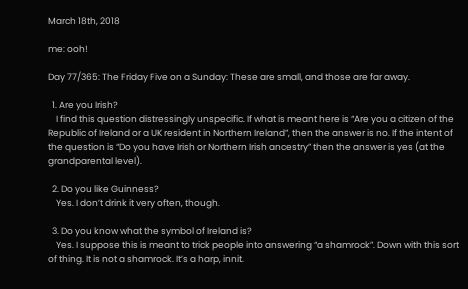March 18th, 2018

me: ooh!

Day 77/365: The Friday Five on a Sunday: These are small, and those are far away.

  1. Are you Irish?
    I find this question distressingly unspecific. If what is meant here is “Are you a citizen of the Republic of Ireland or a UK resident in Northern Ireland”, then the answer is no. If the intent of the question is “Do you have Irish or Northern Irish ancestry” then the answer is yes (at the grandparental level).

  2. Do you like Guinness?
    Yes. I don’t drink it very often, though.

  3. Do you know what the symbol of Ireland is?
    Yes. I suppose this is meant to trick people into answering “a shamrock”. Down with this sort of thing. It is not a shamrock. It’s a harp, innit.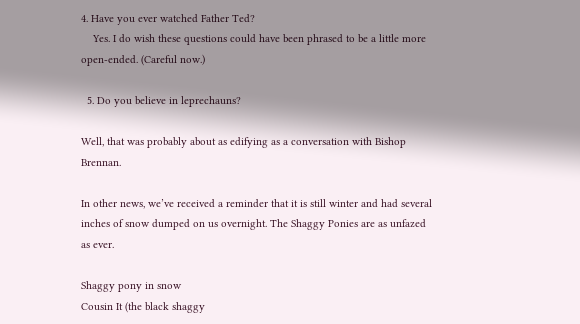4. Have you ever watched Father Ted?
    Yes. I do wish these questions could have been phrased to be a little more open-ended. (Careful now.)

  5. Do you believe in leprechauns?

Well, that was probably about as edifying as a conversation with Bishop Brennan.

In other news, we’ve received a reminder that it is still winter and had several inches of snow dumped on us overnight. The Shaggy Ponies are as unfazed as ever.

Shaggy pony in snow
Cousin It (the black shaggy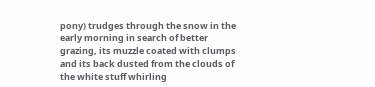pony) trudges through the snow in the early morning in search of better grazing, its muzzle coated with clumps and its back dusted from the clouds of the white stuff whirling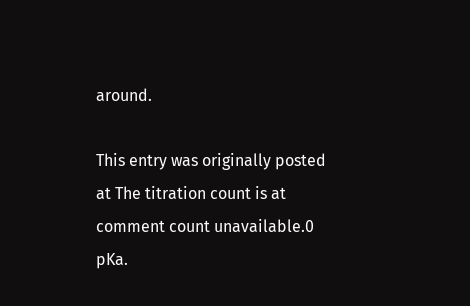around.

This entry was originally posted at The titration count is at comment count unavailable.0 pKa.